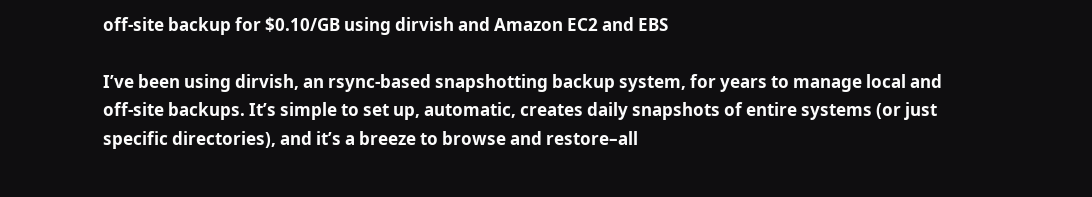off-site backup for $0.10/GB using dirvish and Amazon EC2 and EBS

I’ve been using dirvish, an rsync-based snapshotting backup system, for years to manage local and off-site backups. It’s simple to set up, automatic, creates daily snapshots of entire systems (or just specific directories), and it’s a breeze to browse and restore–all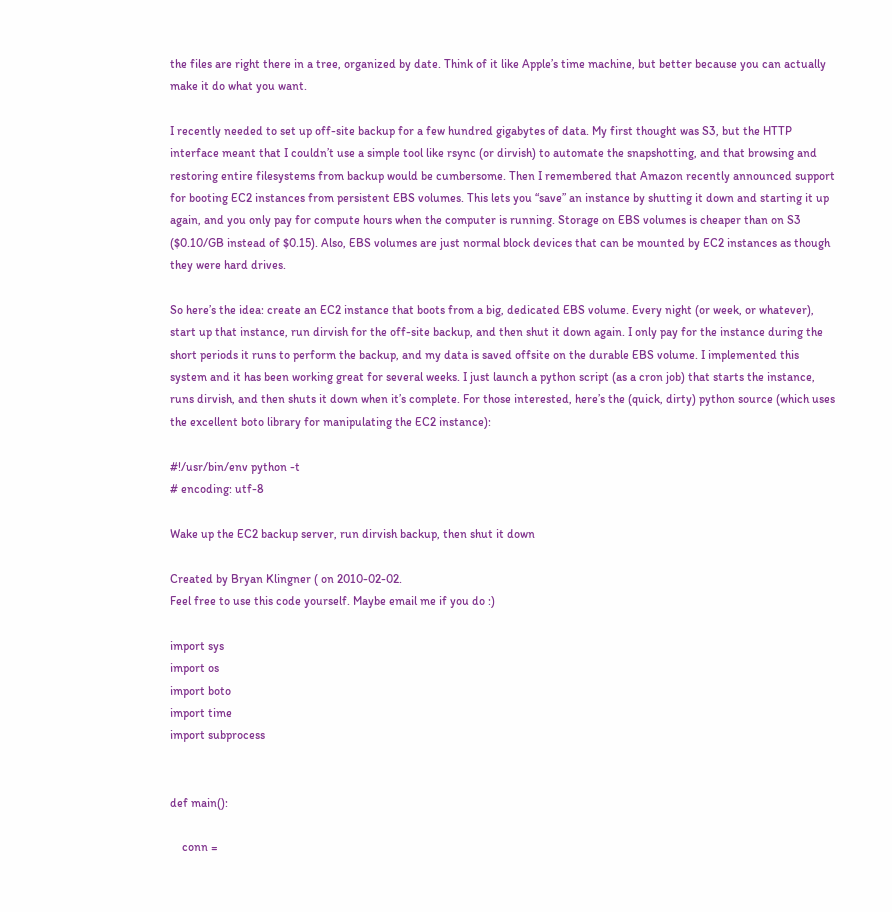the files are right there in a tree, organized by date. Think of it like Apple’s time machine, but better because you can actually make it do what you want.

I recently needed to set up off-site backup for a few hundred gigabytes of data. My first thought was S3, but the HTTP interface meant that I couldn’t use a simple tool like rsync (or dirvish) to automate the snapshotting, and that browsing and restoring entire filesystems from backup would be cumbersome. Then I remembered that Amazon recently announced support for booting EC2 instances from persistent EBS volumes. This lets you “save” an instance by shutting it down and starting it up again, and you only pay for compute hours when the computer is running. Storage on EBS volumes is cheaper than on S3 ($0.10/GB instead of $0.15). Also, EBS volumes are just normal block devices that can be mounted by EC2 instances as though they were hard drives.

So here’s the idea: create an EC2 instance that boots from a big, dedicated EBS volume. Every night (or week, or whatever), start up that instance, run dirvish for the off-site backup, and then shut it down again. I only pay for the instance during the short periods it runs to perform the backup, and my data is saved offsite on the durable EBS volume. I implemented this system and it has been working great for several weeks. I just launch a python script (as a cron job) that starts the instance, runs dirvish, and then shuts it down when it’s complete. For those interested, here’s the (quick, dirty) python source (which uses the excellent boto library for manipulating the EC2 instance):

#!/usr/bin/env python -t
# encoding: utf-8

Wake up the EC2 backup server, run dirvish backup, then shut it down

Created by Bryan Klingner ( on 2010-02-02.
Feel free to use this code yourself. Maybe email me if you do :)

import sys
import os
import boto
import time
import subprocess


def main():

    conn =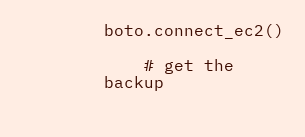boto.connect_ec2()

    # get the backup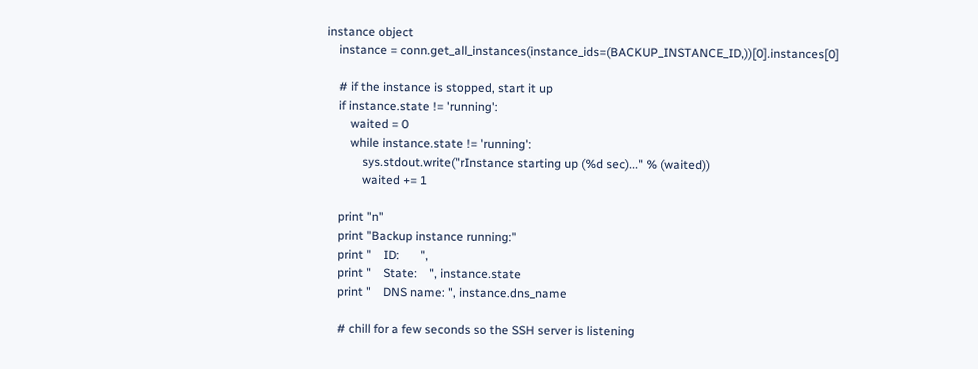instance object
    instance = conn.get_all_instances(instance_ids=(BACKUP_INSTANCE_ID,))[0].instances[0]

    # if the instance is stopped, start it up
    if instance.state != 'running':
        waited = 0
        while instance.state != 'running':
            sys.stdout.write("rInstance starting up (%d sec)..." % (waited))
            waited += 1

    print "n"
    print "Backup instance running:"
    print "    ID:       ",
    print "    State:    ", instance.state
    print "    DNS name: ", instance.dns_name

    # chill for a few seconds so the SSH server is listening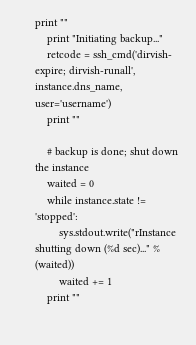print ""
    print "Initiating backup..."
    retcode = ssh_cmd('dirvish-expire; dirvish-runall', instance.dns_name, user='username')
    print ""

    # backup is done; shut down the instance
    waited = 0
    while instance.state != 'stopped':
        sys.stdout.write("rInstance shutting down (%d sec)..." % (waited))
        waited += 1
    print ""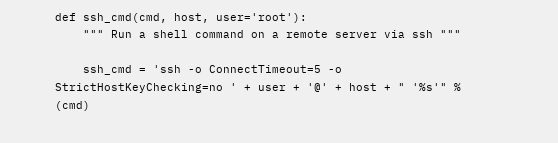def ssh_cmd(cmd, host, user='root'):
    """ Run a shell command on a remote server via ssh """

    ssh_cmd = 'ssh -o ConnectTimeout=5 -o StrictHostKeyChecking=no ' + user + '@' + host + " '%s'" % (cmd)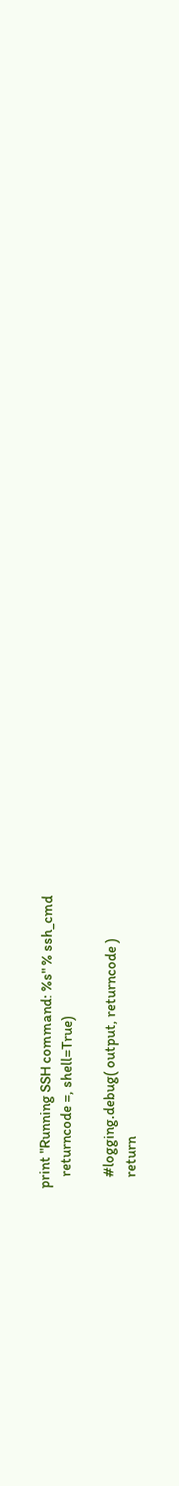print "Running SSH command: %s" % ssh_cmd
    returncode =, shell=True)

    #logging.debug( output, returncode )
    return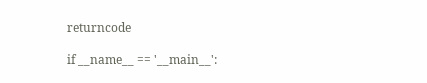returncode

if __name__ == '__main__':